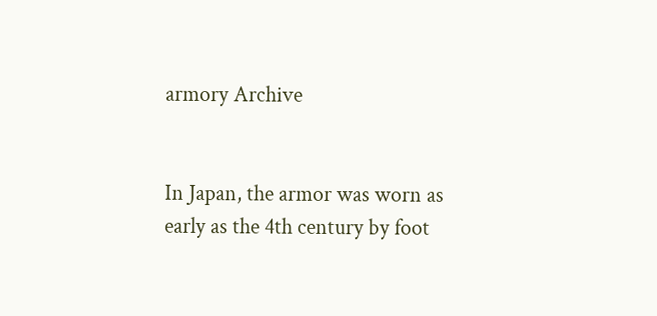armory Archive


In Japan, the armor was worn as early as the 4th century by foot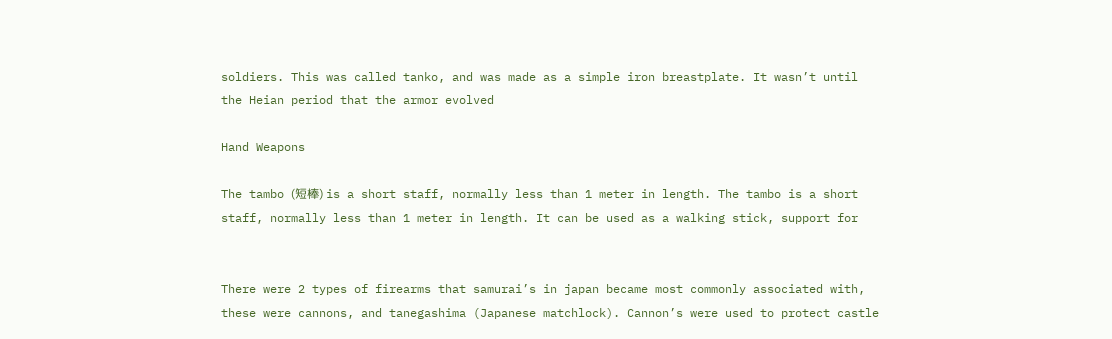soldiers. This was called tanko, and was made as a simple iron breastplate. It wasn’t until the Heian period that the armor evolved

Hand Weapons

The tambo (短棒) is a short staff, normally less than 1 meter in length. The tambo is a short staff, normally less than 1 meter in length. It can be used as a walking stick, support for


There were 2 types of firearms that samurai’s in japan became most commonly associated with, these were cannons, and tanegashima (Japanese matchlock). Cannon’s were used to protect castle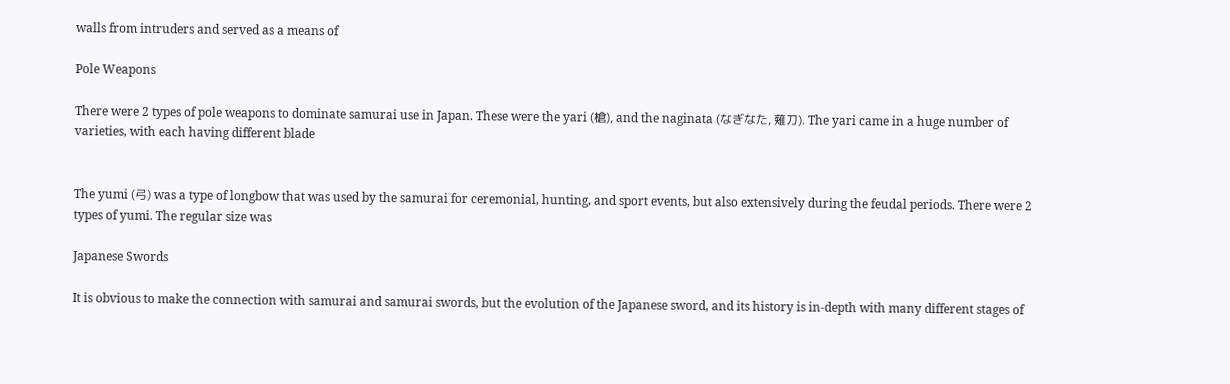walls from intruders and served as a means of

Pole Weapons

There were 2 types of pole weapons to dominate samurai use in Japan. These were the yari (槍), and the naginata (なぎなた, 薙刀). The yari came in a huge number of varieties, with each having different blade


The yumi (弓) was a type of longbow that was used by the samurai for ceremonial, hunting, and sport events, but also extensively during the feudal periods. There were 2 types of yumi. The regular size was

Japanese Swords

It is obvious to make the connection with samurai and samurai swords, but the evolution of the Japanese sword, and its history is in-depth with many different stages of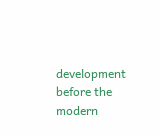development before the modern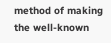method of making the well-known